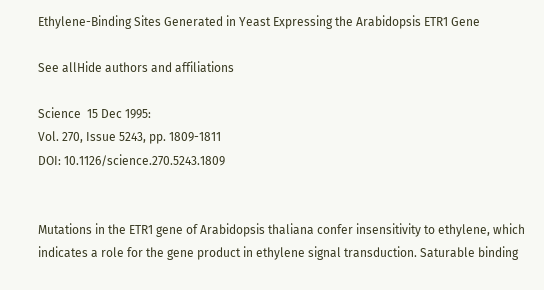Ethylene-Binding Sites Generated in Yeast Expressing the Arabidopsis ETR1 Gene

See allHide authors and affiliations

Science  15 Dec 1995:
Vol. 270, Issue 5243, pp. 1809-1811
DOI: 10.1126/science.270.5243.1809


Mutations in the ETR1 gene of Arabidopsis thaliana confer insensitivity to ethylene, which indicates a role for the gene product in ethylene signal transduction. Saturable binding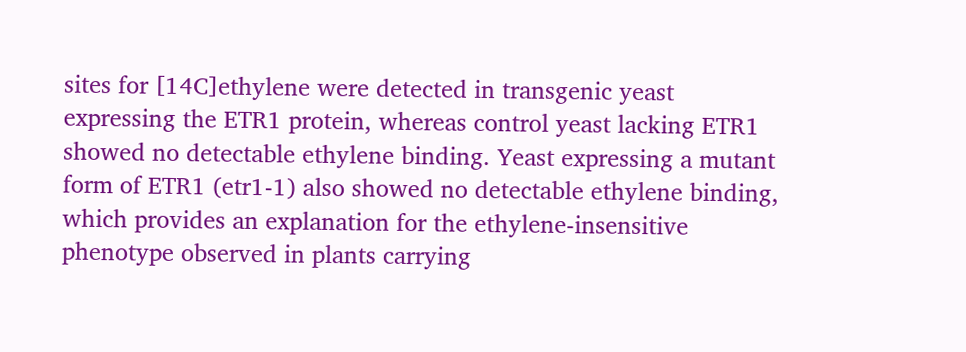sites for [14C]ethylene were detected in transgenic yeast expressing the ETR1 protein, whereas control yeast lacking ETR1 showed no detectable ethylene binding. Yeast expressing a mutant form of ETR1 (etr1-1) also showed no detectable ethylene binding, which provides an explanation for the ethylene-insensitive phenotype observed in plants carrying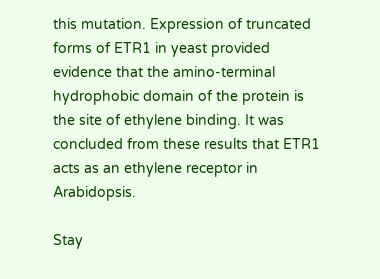this mutation. Expression of truncated forms of ETR1 in yeast provided evidence that the amino-terminal hydrophobic domain of the protein is the site of ethylene binding. It was concluded from these results that ETR1 acts as an ethylene receptor in Arabidopsis.

Stay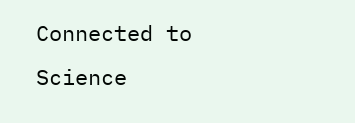Connected to Science